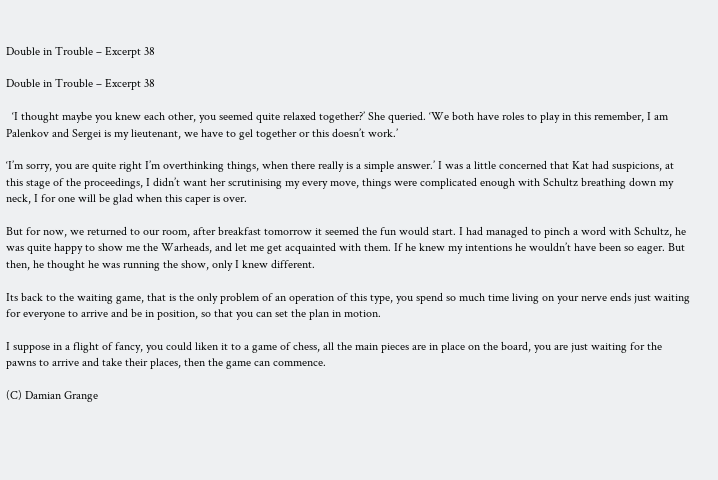Double in Trouble – Excerpt 38

Double in Trouble – Excerpt 38

  ‘I thought maybe you knew each other, you seemed quite relaxed together?’ She queried. ‘We both have roles to play in this remember, I am Palenkov and Sergei is my lieutenant, we have to gel together or this doesn’t work.’

‘I’m sorry, you are quite right I’m overthinking things, when there really is a simple answer.’ I was a little concerned that Kat had suspicions, at this stage of the proceedings, I didn’t want her scrutinising my every move, things were complicated enough with Schultz breathing down my neck, I for one will be glad when this caper is over.

But for now, we returned to our room, after breakfast tomorrow it seemed the fun would start. I had managed to pinch a word with Schultz, he was quite happy to show me the Warheads, and let me get acquainted with them. If he knew my intentions he wouldn’t have been so eager. But then, he thought he was running the show, only I knew different.

Its back to the waiting game, that is the only problem of an operation of this type, you spend so much time living on your nerve ends just waiting for everyone to arrive and be in position, so that you can set the plan in motion.

I suppose in a flight of fancy, you could liken it to a game of chess, all the main pieces are in place on the board, you are just waiting for the pawns to arrive and take their places, then the game can commence.

(C) Damian Grange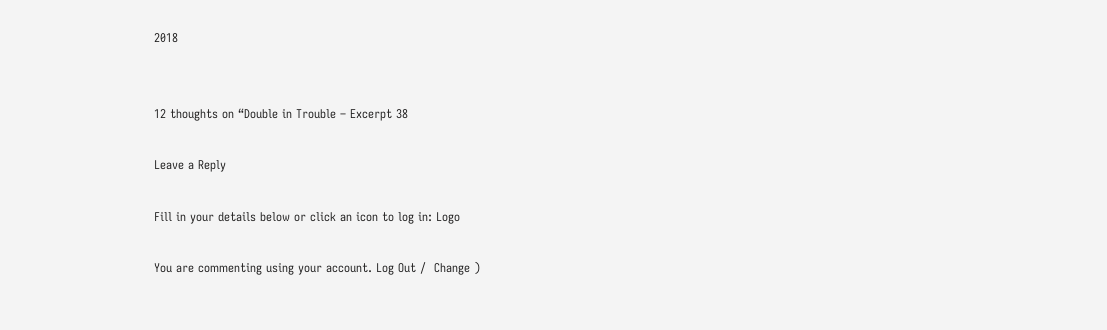2018


12 thoughts on “Double in Trouble – Excerpt 38

Leave a Reply

Fill in your details below or click an icon to log in: Logo

You are commenting using your account. Log Out /  Change )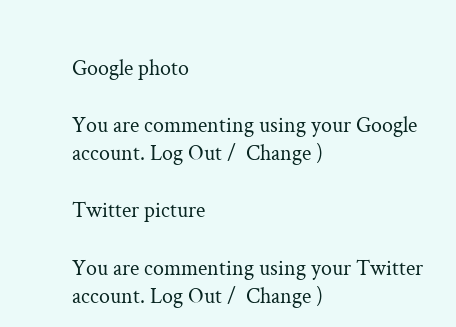Google photo

You are commenting using your Google account. Log Out /  Change )

Twitter picture

You are commenting using your Twitter account. Log Out /  Change )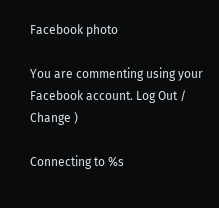Facebook photo

You are commenting using your Facebook account. Log Out /  Change )

Connecting to %s